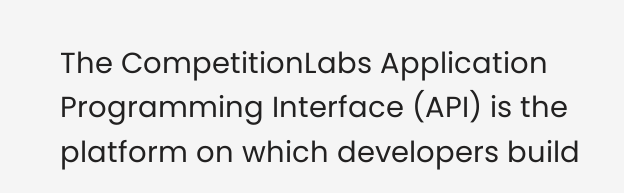The CompetitionLabs Application Programming Interface (API) is the platform on which developers build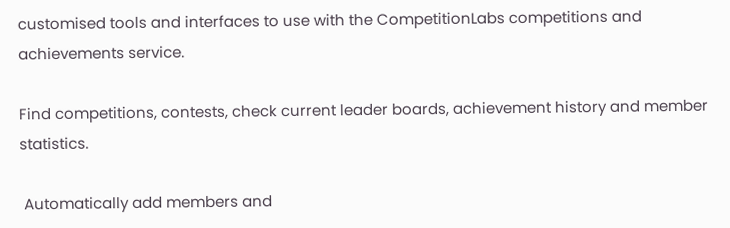customised tools and interfaces to use with the CompetitionLabs competitions and achievements service.

Find competitions, contests, check current leader boards, achievement history and member statistics.

 Automatically add members and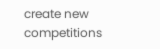create new competitions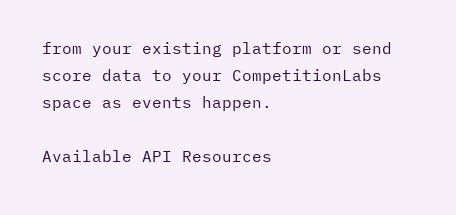from your existing platform or send score data to your CompetitionLabs space as events happen.

Available API Resources